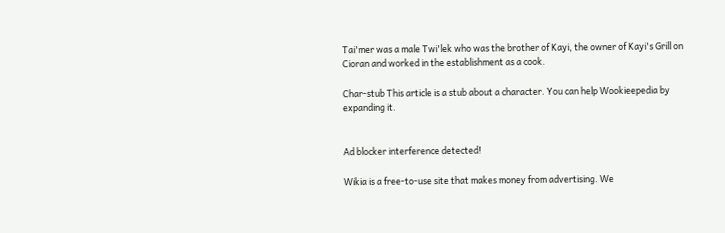Tai'mer was a male Twi'lek who was the brother of Kayi, the owner of Kayi's Grill on Cioran and worked in the establishment as a cook.

Char-stub This article is a stub about a character. You can help Wookieepedia by expanding it.


Ad blocker interference detected!

Wikia is a free-to-use site that makes money from advertising. We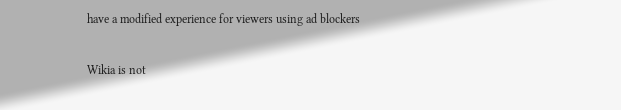have a modified experience for viewers using ad blockers

Wikia is not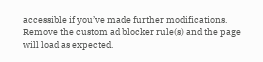accessible if you’ve made further modifications. Remove the custom ad blocker rule(s) and the page will load as expected.